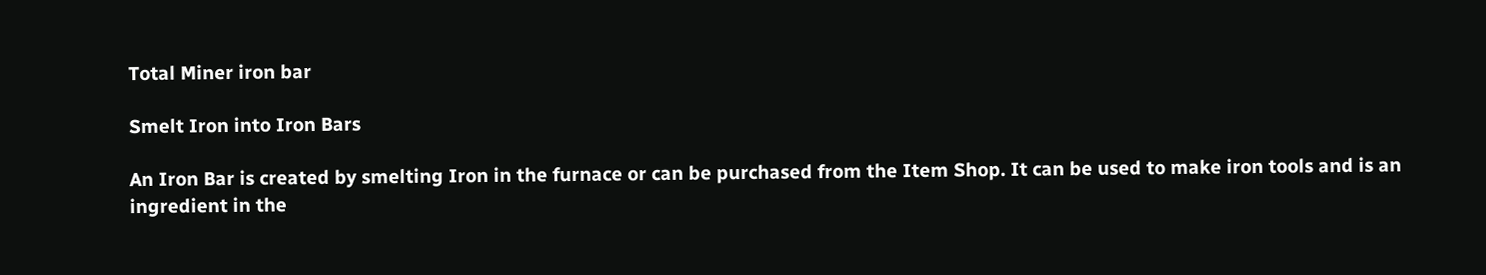Total Miner iron bar

Smelt Iron into Iron Bars

An Iron Bar is created by smelting Iron in the furnace or can be purchased from the Item Shop. It can be used to make iron tools and is an ingredient in the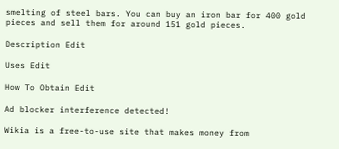smelting of steel bars. You can buy an iron bar for 400 gold pieces and sell them for around 151 gold pieces.

Description Edit

Uses Edit

How To Obtain Edit

Ad blocker interference detected!

Wikia is a free-to-use site that makes money from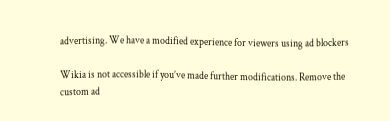advertising. We have a modified experience for viewers using ad blockers

Wikia is not accessible if you’ve made further modifications. Remove the custom ad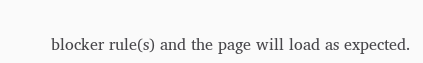blocker rule(s) and the page will load as expected.